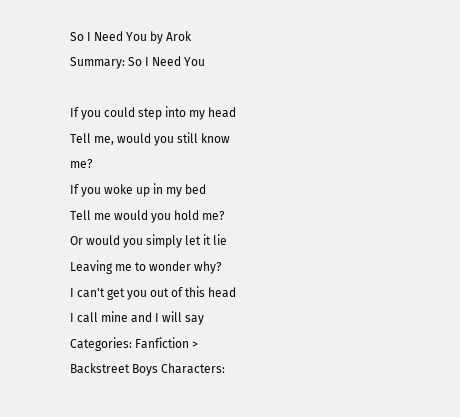So I Need You by Arok
Summary: So I Need You

If you could step into my head
Tell me, would you still know me?
If you woke up in my bed
Tell me would you hold me?
Or would you simply let it lie
Leaving me to wonder why?
I can't get you out of this head
I call mine and I will say
Categories: Fanfiction > Backstreet Boys Characters: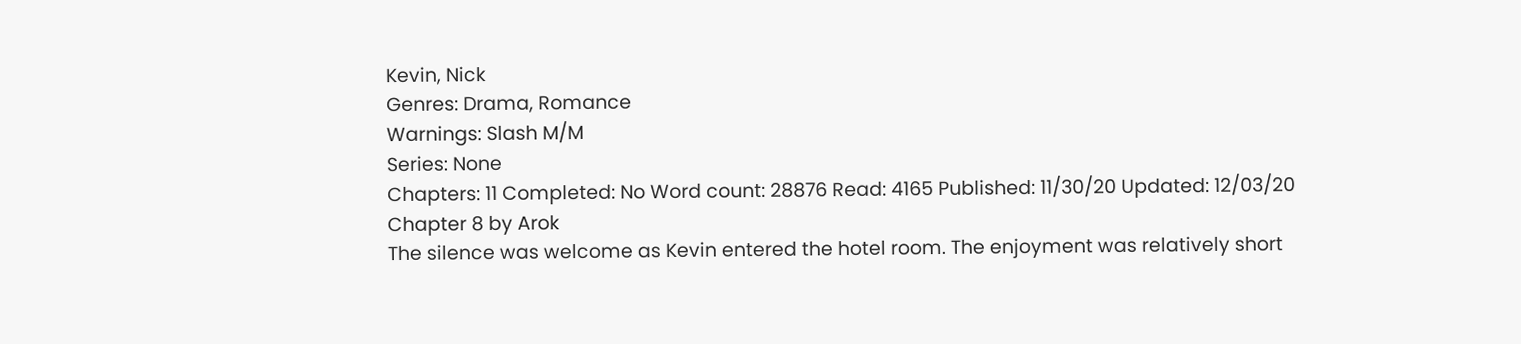Kevin, Nick
Genres: Drama, Romance
Warnings: Slash M/M
Series: None
Chapters: 11 Completed: No Word count: 28876 Read: 4165 Published: 11/30/20 Updated: 12/03/20
Chapter 8 by Arok
The silence was welcome as Kevin entered the hotel room. The enjoyment was relatively short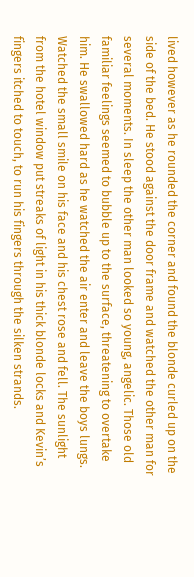lived however as he rounded the corner and found the blonde curled up on the side of the bed. He stood against the door frame and watched the other man for several moments. In sleep the other man looked so young, angelic. Those old familiar feelings seemed to bubble up to the surface, threatening to overtake him. He swallowed hard as he watched the air enter and leave the boys lungs. Watched the small smile on his face and his chest rose and fell. The sunlight from the hotel window put streaks of light in his thick blonde locks and Kevin’s fingers itched to touch, to run his fingers through the silken strands.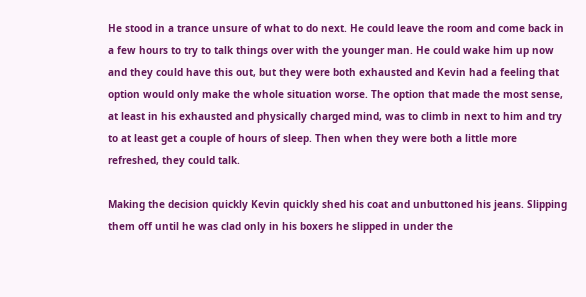He stood in a trance unsure of what to do next. He could leave the room and come back in a few hours to try to talk things over with the younger man. He could wake him up now and they could have this out, but they were both exhausted and Kevin had a feeling that option would only make the whole situation worse. The option that made the most sense, at least in his exhausted and physically charged mind, was to climb in next to him and try to at least get a couple of hours of sleep. Then when they were both a little more refreshed, they could talk.

Making the decision quickly Kevin quickly shed his coat and unbuttoned his jeans. Slipping them off until he was clad only in his boxers he slipped in under the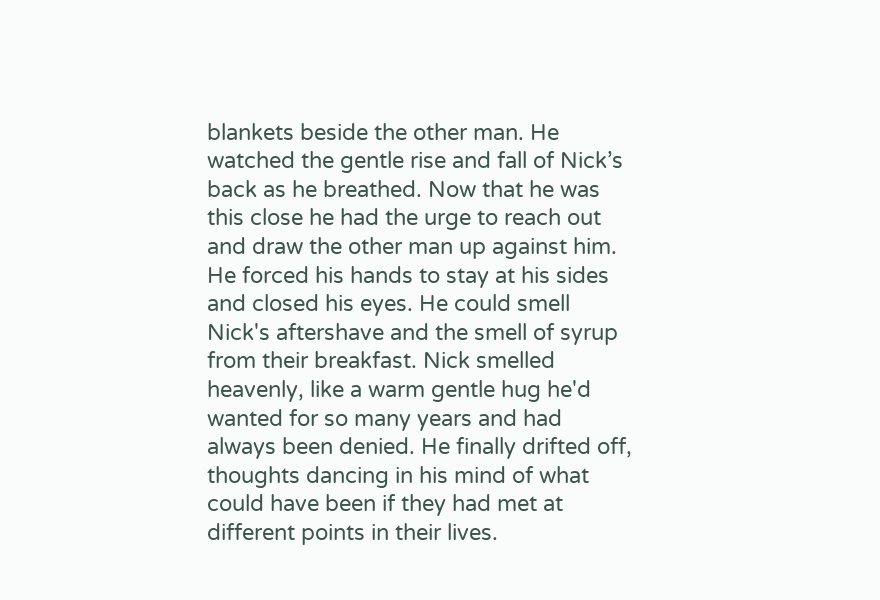blankets beside the other man. He watched the gentle rise and fall of Nick’s back as he breathed. Now that he was this close he had the urge to reach out and draw the other man up against him. He forced his hands to stay at his sides and closed his eyes. He could smell Nick's aftershave and the smell of syrup from their breakfast. Nick smelled heavenly, like a warm gentle hug he'd wanted for so many years and had always been denied. He finally drifted off, thoughts dancing in his mind of what could have been if they had met at different points in their lives.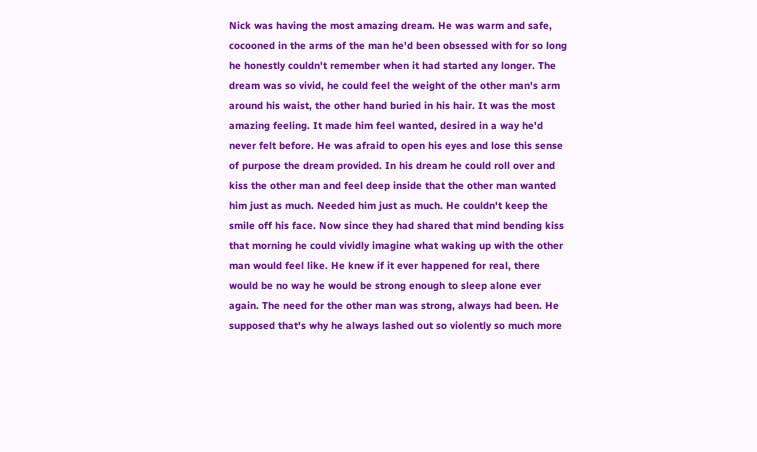Nick was having the most amazing dream. He was warm and safe, cocooned in the arms of the man he'd been obsessed with for so long he honestly couldn't remember when it had started any longer. The dream was so vivid, he could feel the weight of the other man's arm around his waist, the other hand buried in his hair. It was the most amazing feeling. It made him feel wanted, desired in a way he'd never felt before. He was afraid to open his eyes and lose this sense of purpose the dream provided. In his dream he could roll over and kiss the other man and feel deep inside that the other man wanted him just as much. Needed him just as much. He couldn't keep the smile off his face. Now since they had shared that mind bending kiss that morning he could vividly imagine what waking up with the other man would feel like. He knew if it ever happened for real, there would be no way he would be strong enough to sleep alone ever again. The need for the other man was strong, always had been. He supposed that's why he always lashed out so violently so much more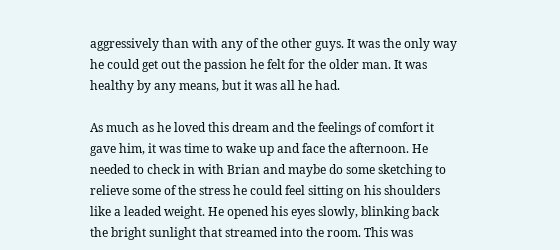aggressively than with any of the other guys. It was the only way he could get out the passion he felt for the older man. It was healthy by any means, but it was all he had.

As much as he loved this dream and the feelings of comfort it gave him, it was time to wake up and face the afternoon. He needed to check in with Brian and maybe do some sketching to relieve some of the stress he could feel sitting on his shoulders like a leaded weight. He opened his eyes slowly, blinking back the bright sunlight that streamed into the room. This was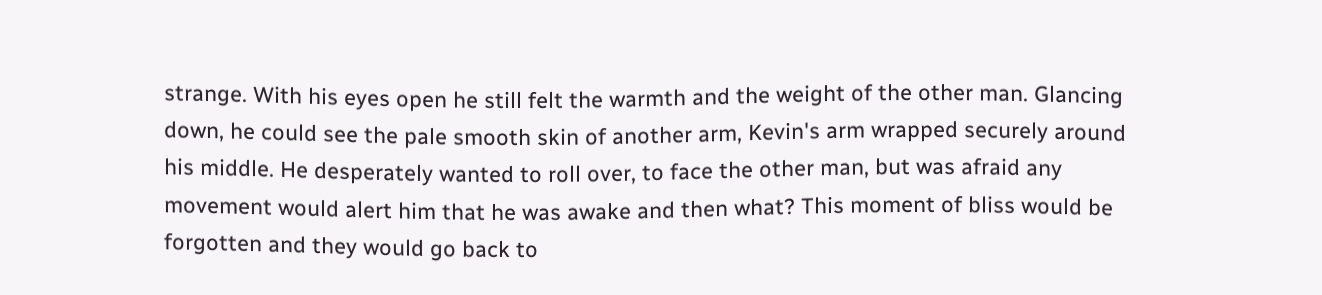strange. With his eyes open he still felt the warmth and the weight of the other man. Glancing down, he could see the pale smooth skin of another arm, Kevin's arm wrapped securely around his middle. He desperately wanted to roll over, to face the other man, but was afraid any movement would alert him that he was awake and then what? This moment of bliss would be forgotten and they would go back to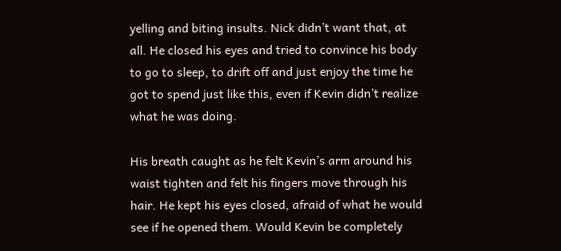yelling and biting insults. Nick didn’t want that, at all. He closed his eyes and tried to convince his body to go to sleep, to drift off and just enjoy the time he got to spend just like this, even if Kevin didn’t realize what he was doing.

His breath caught as he felt Kevin’s arm around his waist tighten and felt his fingers move through his hair. He kept his eyes closed, afraid of what he would see if he opened them. Would Kevin be completely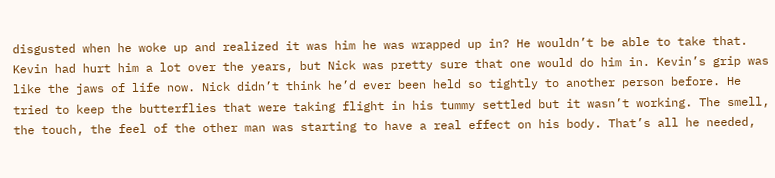disgusted when he woke up and realized it was him he was wrapped up in? He wouldn’t be able to take that. Kevin had hurt him a lot over the years, but Nick was pretty sure that one would do him in. Kevin’s grip was like the jaws of life now. Nick didn’t think he’d ever been held so tightly to another person before. He tried to keep the butterflies that were taking flight in his tummy settled but it wasn’t working. The smell, the touch, the feel of the other man was starting to have a real effect on his body. That’s all he needed,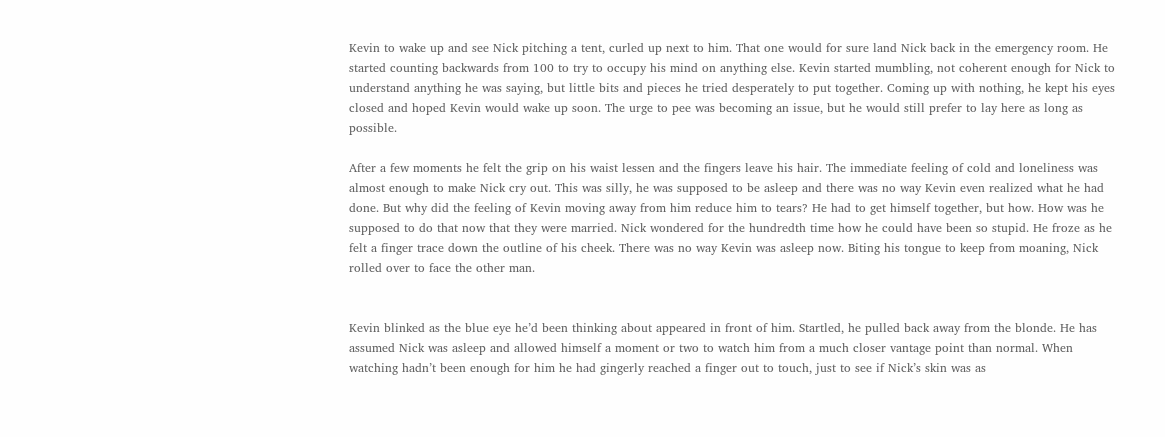Kevin to wake up and see Nick pitching a tent, curled up next to him. That one would for sure land Nick back in the emergency room. He started counting backwards from 100 to try to occupy his mind on anything else. Kevin started mumbling, not coherent enough for Nick to understand anything he was saying, but little bits and pieces he tried desperately to put together. Coming up with nothing, he kept his eyes closed and hoped Kevin would wake up soon. The urge to pee was becoming an issue, but he would still prefer to lay here as long as possible.

After a few moments he felt the grip on his waist lessen and the fingers leave his hair. The immediate feeling of cold and loneliness was almost enough to make Nick cry out. This was silly, he was supposed to be asleep and there was no way Kevin even realized what he had done. But why did the feeling of Kevin moving away from him reduce him to tears? He had to get himself together, but how. How was he supposed to do that now that they were married. Nick wondered for the hundredth time how he could have been so stupid. He froze as he felt a finger trace down the outline of his cheek. There was no way Kevin was asleep now. Biting his tongue to keep from moaning, Nick rolled over to face the other man.


Kevin blinked as the blue eye he’d been thinking about appeared in front of him. Startled, he pulled back away from the blonde. He has assumed Nick was asleep and allowed himself a moment or two to watch him from a much closer vantage point than normal. When watching hadn’t been enough for him he had gingerly reached a finger out to touch, just to see if Nick’s skin was as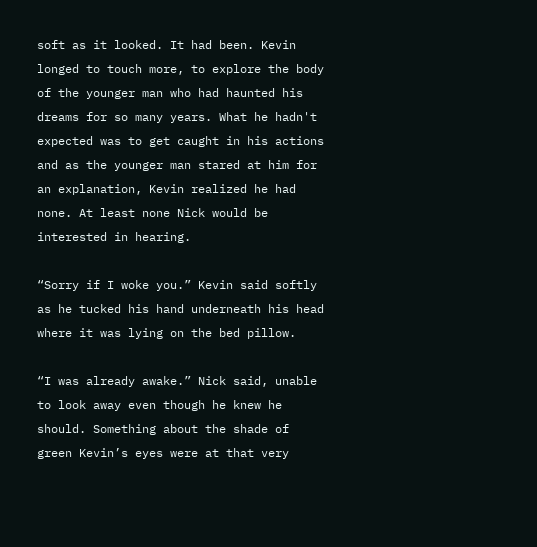soft as it looked. It had been. Kevin longed to touch more, to explore the body of the younger man who had haunted his dreams for so many years. What he hadn't expected was to get caught in his actions and as the younger man stared at him for an explanation, Kevin realized he had none. At least none Nick would be interested in hearing.

“Sorry if I woke you.” Kevin said softly as he tucked his hand underneath his head where it was lying on the bed pillow.

“I was already awake.” Nick said, unable to look away even though he knew he should. Something about the shade of green Kevin’s eyes were at that very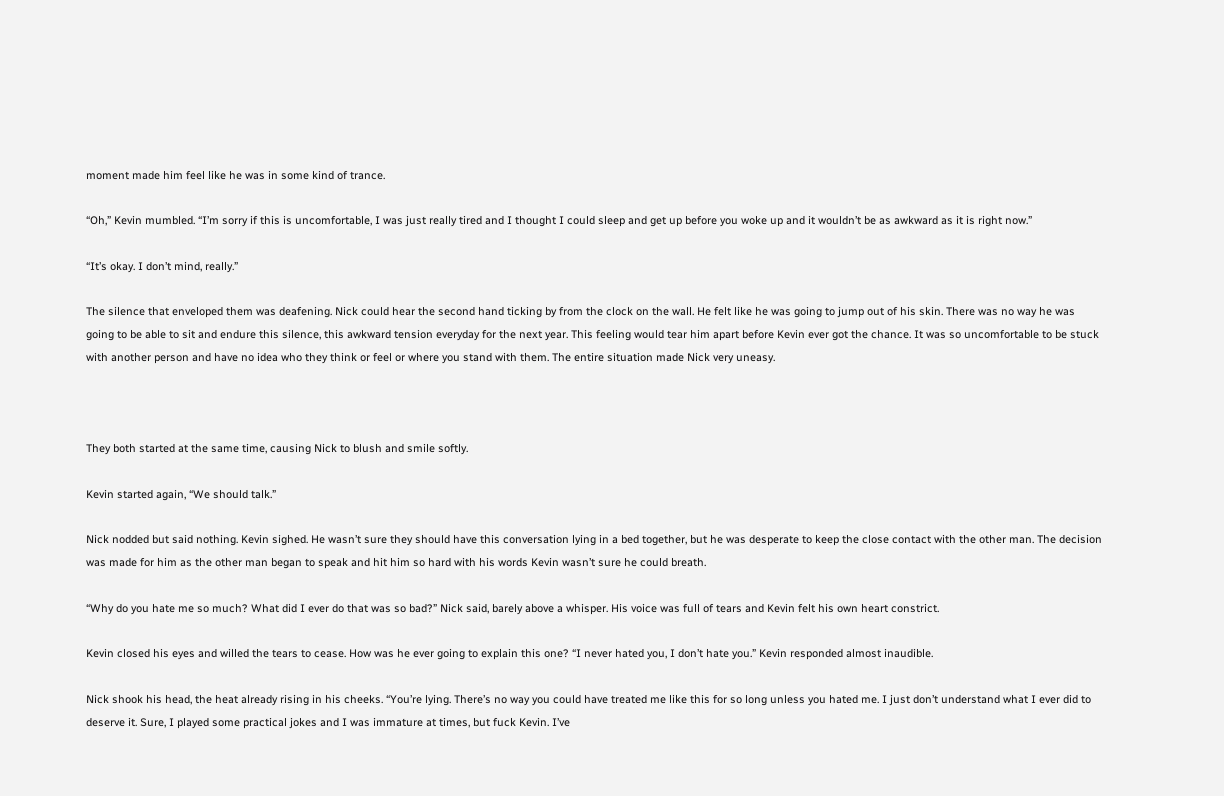moment made him feel like he was in some kind of trance.

“Oh,” Kevin mumbled. “I’m sorry if this is uncomfortable, I was just really tired and I thought I could sleep and get up before you woke up and it wouldn’t be as awkward as it is right now.”

“It’s okay. I don’t mind, really.”

The silence that enveloped them was deafening. Nick could hear the second hand ticking by from the clock on the wall. He felt like he was going to jump out of his skin. There was no way he was going to be able to sit and endure this silence, this awkward tension everyday for the next year. This feeling would tear him apart before Kevin ever got the chance. It was so uncomfortable to be stuck with another person and have no idea who they think or feel or where you stand with them. The entire situation made Nick very uneasy.



They both started at the same time, causing Nick to blush and smile softly.

Kevin started again, “We should talk.”

Nick nodded but said nothing. Kevin sighed. He wasn’t sure they should have this conversation lying in a bed together, but he was desperate to keep the close contact with the other man. The decision was made for him as the other man began to speak and hit him so hard with his words Kevin wasn’t sure he could breath.

“Why do you hate me so much? What did I ever do that was so bad?” Nick said, barely above a whisper. His voice was full of tears and Kevin felt his own heart constrict.

Kevin closed his eyes and willed the tears to cease. How was he ever going to explain this one? “I never hated you, I don’t hate you.” Kevin responded almost inaudible.

Nick shook his head, the heat already rising in his cheeks. “You’re lying. There’s no way you could have treated me like this for so long unless you hated me. I just don’t understand what I ever did to deserve it. Sure, I played some practical jokes and I was immature at times, but fuck Kevin. I’ve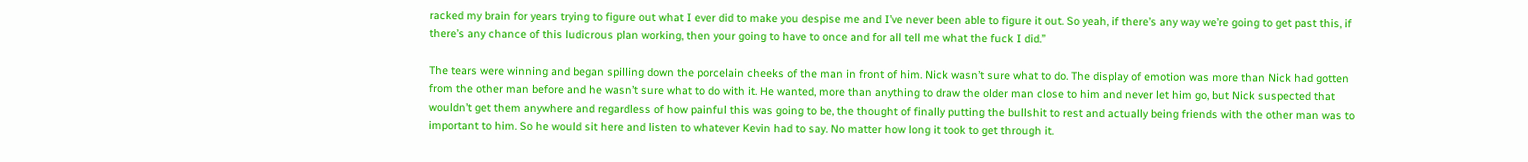racked my brain for years trying to figure out what I ever did to make you despise me and I’ve never been able to figure it out. So yeah, if there’s any way we’re going to get past this, if there’s any chance of this ludicrous plan working, then your going to have to once and for all tell me what the fuck I did.”

The tears were winning and began spilling down the porcelain cheeks of the man in front of him. Nick wasn’t sure what to do. The display of emotion was more than Nick had gotten from the other man before and he wasn’t sure what to do with it. He wanted, more than anything to draw the older man close to him and never let him go, but Nick suspected that wouldn’t get them anywhere and regardless of how painful this was going to be, the thought of finally putting the bullshit to rest and actually being friends with the other man was to important to him. So he would sit here and listen to whatever Kevin had to say. No matter how long it took to get through it.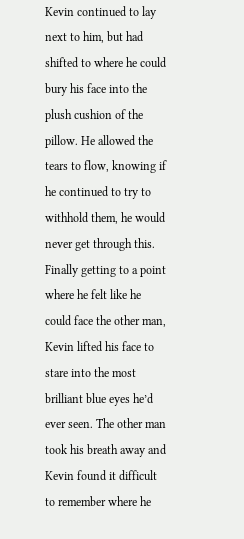Kevin continued to lay next to him, but had shifted to where he could bury his face into the plush cushion of the pillow. He allowed the tears to flow, knowing if he continued to try to withhold them, he would never get through this. Finally getting to a point where he felt like he could face the other man, Kevin lifted his face to stare into the most brilliant blue eyes he’d ever seen. The other man took his breath away and Kevin found it difficult to remember where he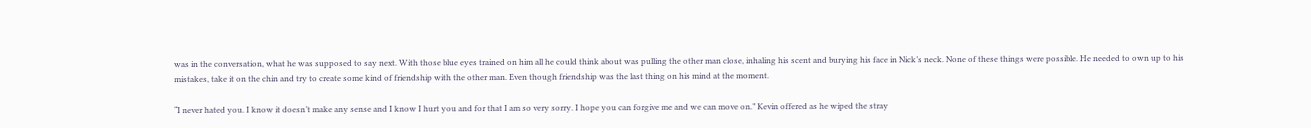was in the conversation, what he was supposed to say next. With those blue eyes trained on him all he could think about was pulling the other man close, inhaling his scent and burying his face in Nick’s neck. None of these things were possible. He needed to own up to his mistakes, take it on the chin and try to create some kind of friendship with the other man. Even though friendship was the last thing on his mind at the moment.

“I never hated you. I know it doesn’t make any sense and I know I hurt you and for that I am so very sorry. I hope you can forgive me and we can move on.” Kevin offered as he wiped the stray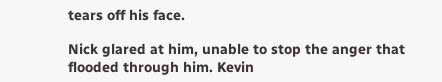tears off his face.

Nick glared at him, unable to stop the anger that flooded through him. Kevin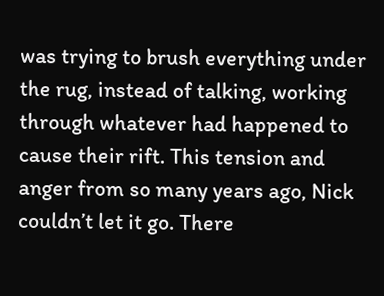was trying to brush everything under the rug, instead of talking, working through whatever had happened to cause their rift. This tension and anger from so many years ago, Nick couldn’t let it go. There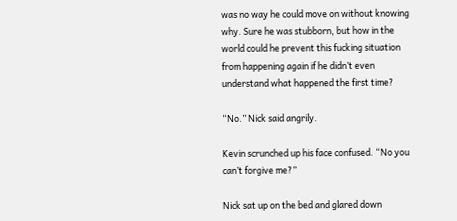was no way he could move on without knowing why. Sure he was stubborn, but how in the world could he prevent this fucking situation from happening again if he didn’t even understand what happened the first time?

“No.” Nick said angrily.

Kevin scrunched up his face confused. “No you can’t forgive me?”

Nick sat up on the bed and glared down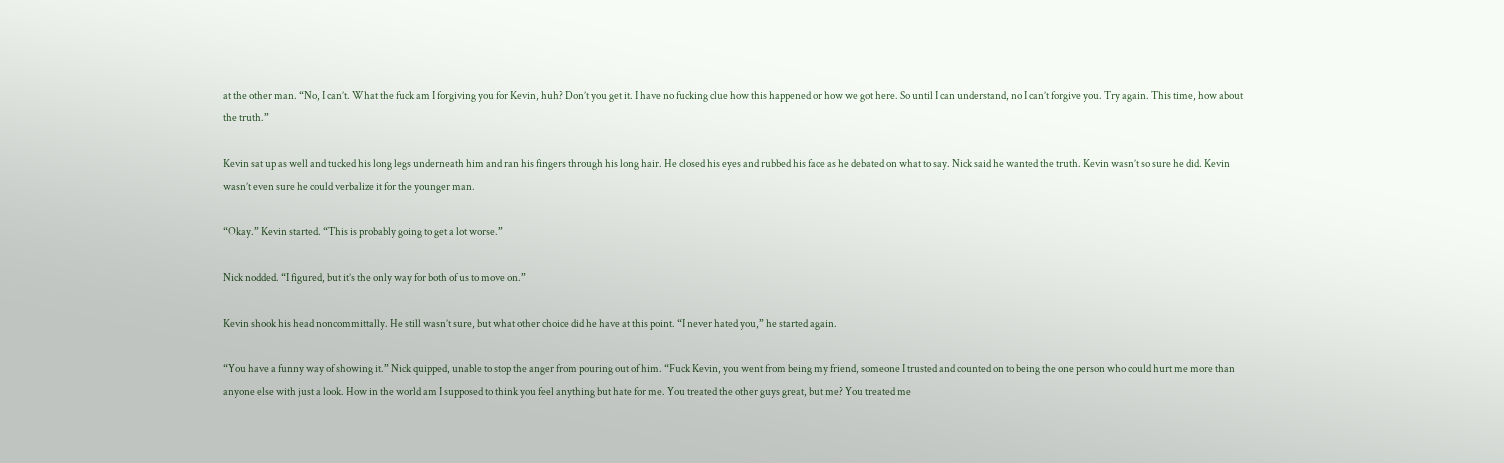at the other man. “No, I can’t. What the fuck am I forgiving you for Kevin, huh? Don’t you get it. I have no fucking clue how this happened or how we got here. So until I can understand, no I can’t forgive you. Try again. This time, how about the truth.”

Kevin sat up as well and tucked his long legs underneath him and ran his fingers through his long hair. He closed his eyes and rubbed his face as he debated on what to say. Nick said he wanted the truth. Kevin wasn’t so sure he did. Kevin wasn’t even sure he could verbalize it for the younger man.

“Okay.” Kevin started. “This is probably going to get a lot worse.”

Nick nodded. “I figured, but it’s the only way for both of us to move on.”

Kevin shook his head noncommittally. He still wasn’t sure, but what other choice did he have at this point. “I never hated you,” he started again.

“You have a funny way of showing it.” Nick quipped, unable to stop the anger from pouring out of him. “Fuck Kevin, you went from being my friend, someone I trusted and counted on to being the one person who could hurt me more than anyone else with just a look. How in the world am I supposed to think you feel anything but hate for me. You treated the other guys great, but me? You treated me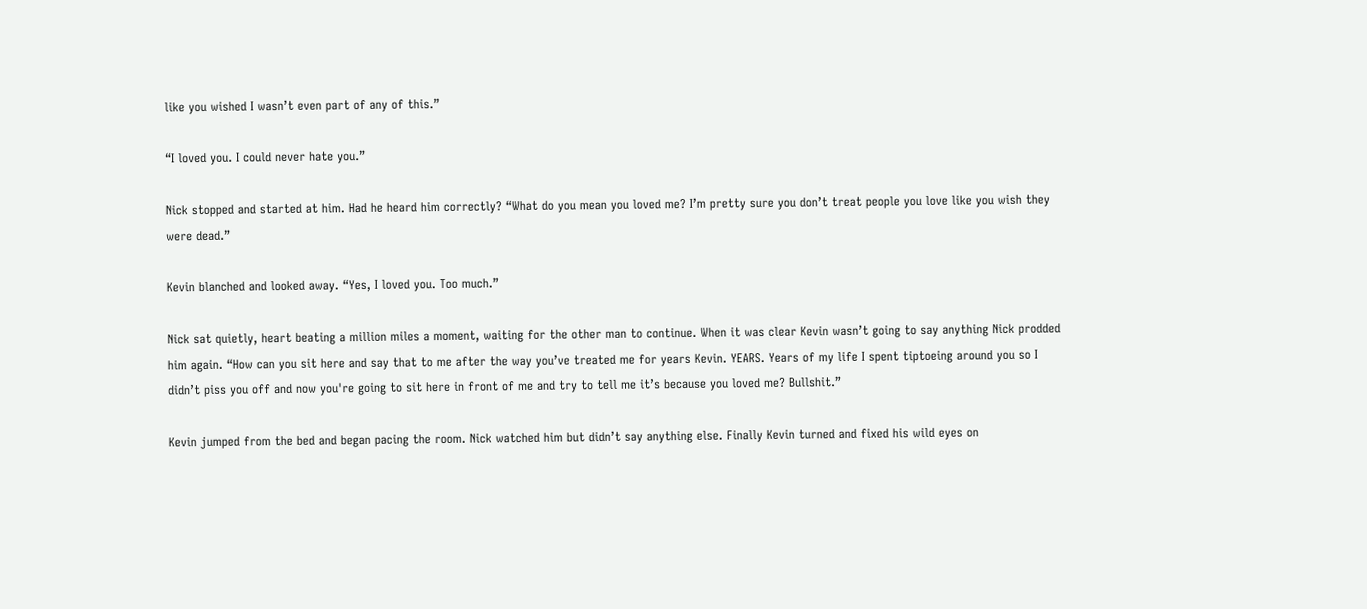like you wished I wasn’t even part of any of this.”

“I loved you. I could never hate you.”

Nick stopped and started at him. Had he heard him correctly? “What do you mean you loved me? I’m pretty sure you don’t treat people you love like you wish they were dead.”

Kevin blanched and looked away. “Yes, I loved you. Too much.”

Nick sat quietly, heart beating a million miles a moment, waiting for the other man to continue. When it was clear Kevin wasn’t going to say anything Nick prodded him again. “How can you sit here and say that to me after the way you’ve treated me for years Kevin. YEARS. Years of my life I spent tiptoeing around you so I didn’t piss you off and now you're going to sit here in front of me and try to tell me it’s because you loved me? Bullshit.”

Kevin jumped from the bed and began pacing the room. Nick watched him but didn’t say anything else. Finally Kevin turned and fixed his wild eyes on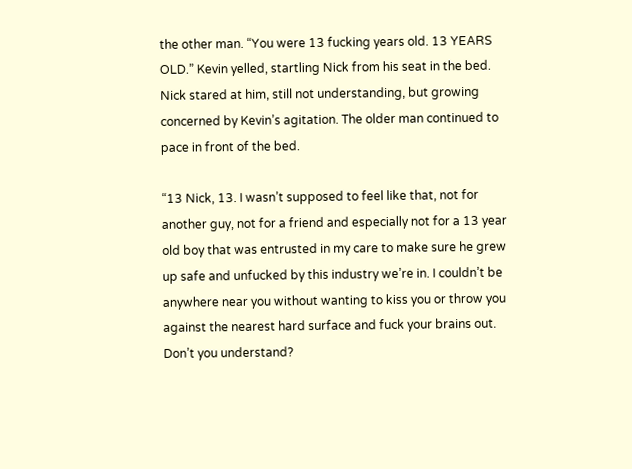the other man. “You were 13 fucking years old. 13 YEARS OLD.” Kevin yelled, startling Nick from his seat in the bed. Nick stared at him, still not understanding, but growing concerned by Kevin’s agitation. The older man continued to pace in front of the bed.

“13 Nick, 13. I wasn’t supposed to feel like that, not for another guy, not for a friend and especially not for a 13 year old boy that was entrusted in my care to make sure he grew up safe and unfucked by this industry we’re in. I couldn’t be anywhere near you without wanting to kiss you or throw you against the nearest hard surface and fuck your brains out. Don’t you understand?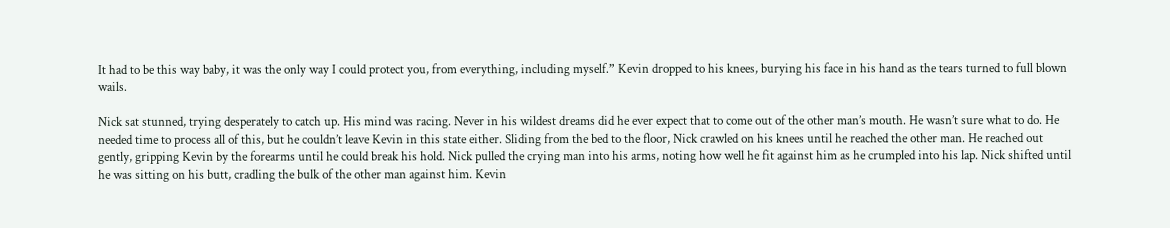It had to be this way baby, it was the only way I could protect you, from everything, including myself.” Kevin dropped to his knees, burying his face in his hand as the tears turned to full blown wails.

Nick sat stunned, trying desperately to catch up. His mind was racing. Never in his wildest dreams did he ever expect that to come out of the other man’s mouth. He wasn’t sure what to do. He needed time to process all of this, but he couldn’t leave Kevin in this state either. Sliding from the bed to the floor, Nick crawled on his knees until he reached the other man. He reached out gently, gripping Kevin by the forearms until he could break his hold. Nick pulled the crying man into his arms, noting how well he fit against him as he crumpled into his lap. Nick shifted until he was sitting on his butt, cradling the bulk of the other man against him. Kevin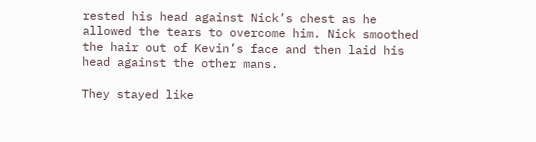rested his head against Nick’s chest as he allowed the tears to overcome him. Nick smoothed the hair out of Kevin’s face and then laid his head against the other mans.

They stayed like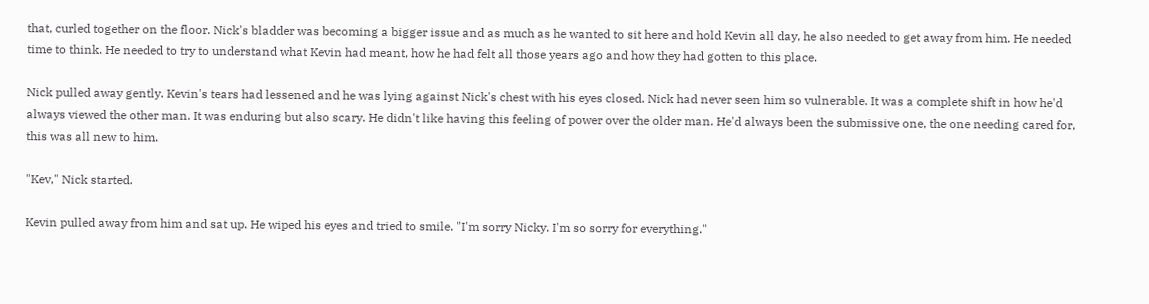that, curled together on the floor. Nick's bladder was becoming a bigger issue and as much as he wanted to sit here and hold Kevin all day, he also needed to get away from him. He needed time to think. He needed to try to understand what Kevin had meant, how he had felt all those years ago and how they had gotten to this place.

Nick pulled away gently. Kevin's tears had lessened and he was lying against Nick's chest with his eyes closed. Nick had never seen him so vulnerable. It was a complete shift in how he'd always viewed the other man. It was enduring but also scary. He didn't like having this feeling of power over the older man. He'd always been the submissive one, the one needing cared for, this was all new to him.

"Kev," Nick started.

Kevin pulled away from him and sat up. He wiped his eyes and tried to smile. "I'm sorry Nicky. I'm so sorry for everything."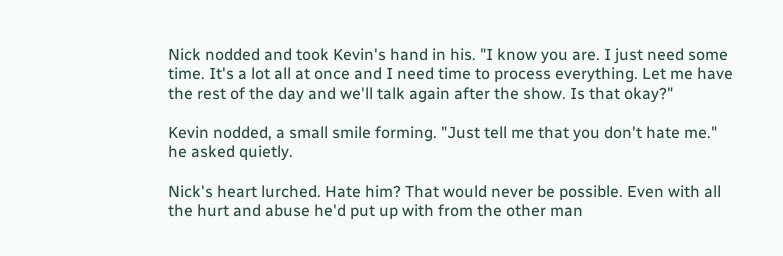Nick nodded and took Kevin's hand in his. "I know you are. I just need some time. It's a lot all at once and I need time to process everything. Let me have the rest of the day and we'll talk again after the show. Is that okay?"

Kevin nodded, a small smile forming. "Just tell me that you don't hate me." he asked quietly.

Nick's heart lurched. Hate him? That would never be possible. Even with all the hurt and abuse he'd put up with from the other man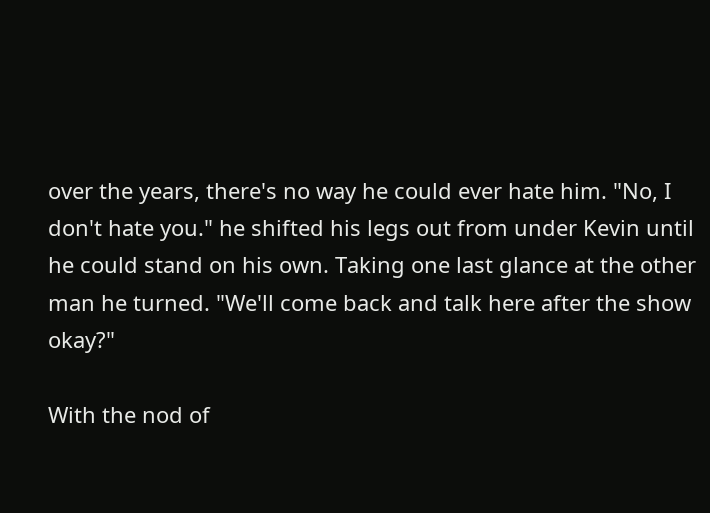over the years, there's no way he could ever hate him. "No, I don't hate you." he shifted his legs out from under Kevin until he could stand on his own. Taking one last glance at the other man he turned. "We'll come back and talk here after the show okay?"

With the nod of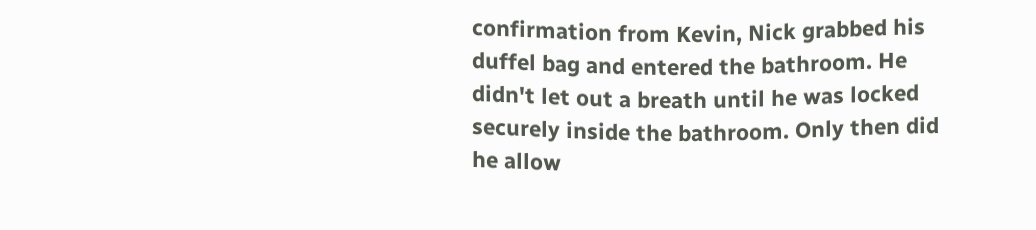confirmation from Kevin, Nick grabbed his duffel bag and entered the bathroom. He didn't let out a breath until he was locked securely inside the bathroom. Only then did he allow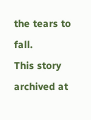the tears to fall.
This story archived at